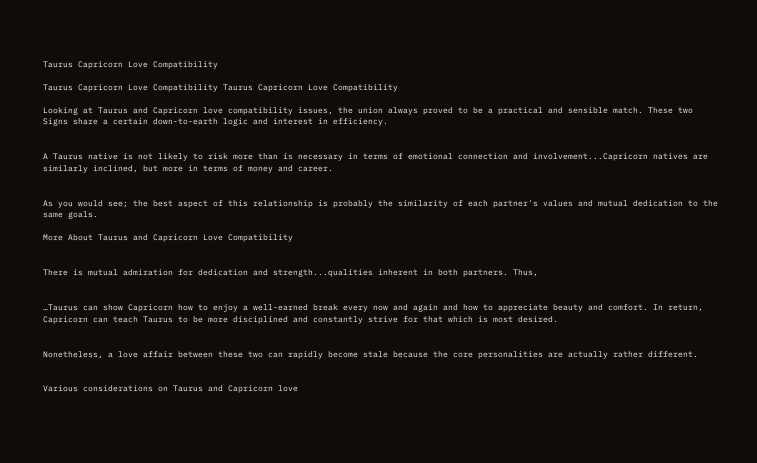Taurus Capricorn Love Compatibility

Taurus Capricorn Love Compatibility Taurus Capricorn Love Compatibility

Looking at Taurus and Capricorn love compatibility issues, the union always proved to be a practical and sensible match. These two Signs share a certain down-to-earth logic and interest in efficiency.


A Taurus native is not likely to risk more than is necessary in terms of emotional connection and involvement...Capricorn natives are similarly inclined, but more in terms of money and career.


As you would see; the best aspect of this relationship is probably the similarity of each partner's values and mutual dedication to the same goals.

More About Taurus and Capricorn Love Compatibility


There is mutual admiration for dedication and strength...qualities inherent in both partners. Thus,


…Taurus can show Capricorn how to enjoy a well-earned break every now and again and how to appreciate beauty and comfort. In return, Capricorn can teach Taurus to be more disciplined and constantly strive for that which is most desired.


Nonetheless, a love affair between these two can rapidly become stale because the core personalities are actually rather different.


Various considerations on Taurus and Capricorn love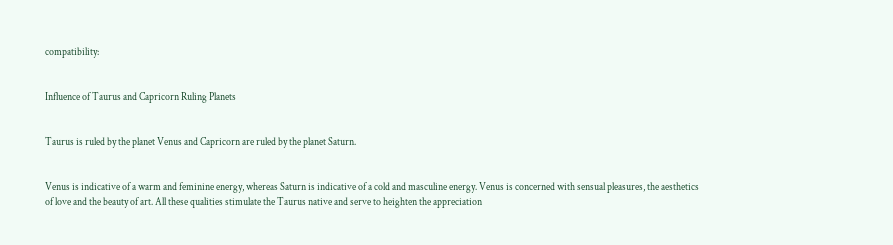compatibility:


Influence of Taurus and Capricorn Ruling Planets


Taurus is ruled by the planet Venus and Capricorn are ruled by the planet Saturn.


Venus is indicative of a warm and feminine energy, whereas Saturn is indicative of a cold and masculine energy. Venus is concerned with sensual pleasures, the aesthetics of love and the beauty of art. All these qualities stimulate the Taurus native and serve to heighten the appreciation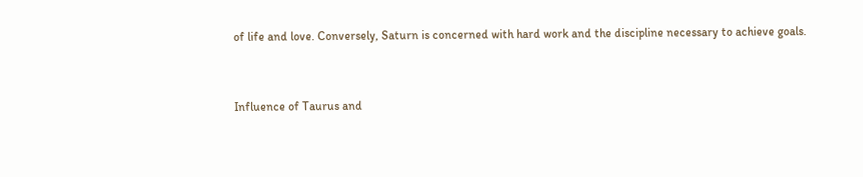of life and love. Conversely, Saturn is concerned with hard work and the discipline necessary to achieve goals.


Influence of Taurus and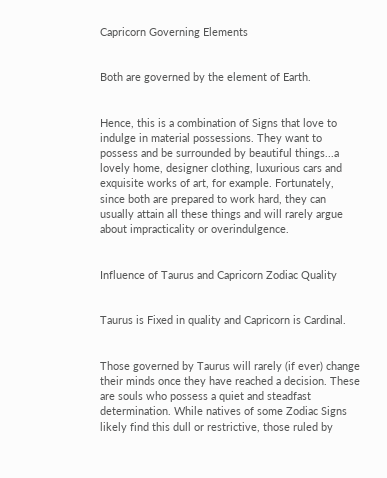Capricorn Governing Elements


Both are governed by the element of Earth.


Hence, this is a combination of Signs that love to indulge in material possessions. They want to possess and be surrounded by beautiful things...a lovely home, designer clothing, luxurious cars and exquisite works of art, for example. Fortunately, since both are prepared to work hard, they can usually attain all these things and will rarely argue about impracticality or overindulgence.


Influence of Taurus and Capricorn Zodiac Quality


Taurus is Fixed in quality and Capricorn is Cardinal.


Those governed by Taurus will rarely (if ever) change their minds once they have reached a decision. These are souls who possess a quiet and steadfast determination. While natives of some Zodiac Signs likely find this dull or restrictive, those ruled by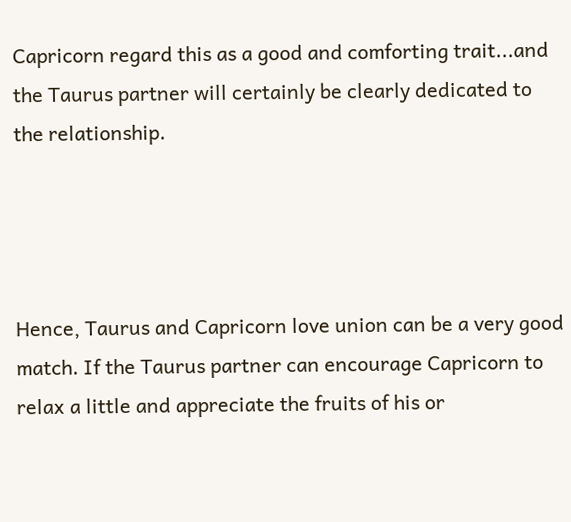Capricorn regard this as a good and comforting trait...and the Taurus partner will certainly be clearly dedicated to the relationship.




Hence, Taurus and Capricorn love union can be a very good match. If the Taurus partner can encourage Capricorn to relax a little and appreciate the fruits of his or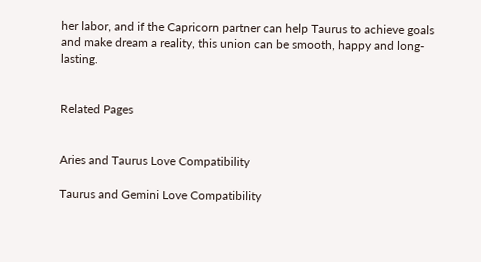her labor, and if the Capricorn partner can help Taurus to achieve goals and make dream a reality, this union can be smooth, happy and long-lasting.


Related Pages


Aries and Taurus Love Compatibility

Taurus and Gemini Love Compatibility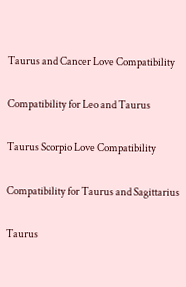Taurus and Cancer Love Compatibility

Compatibility for Leo and Taurus

Taurus Scorpio Love Compatibility

Compatibility for Taurus and Sagittarius

Taurus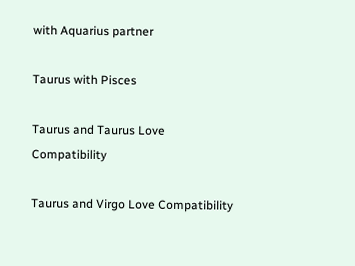with Aquarius partner

Taurus with Pisces

Taurus and Taurus Love Compatibility

Taurus and Virgo Love Compatibility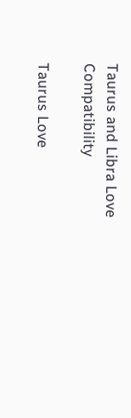Taurus and Libra Love Compatibility

Taurus Love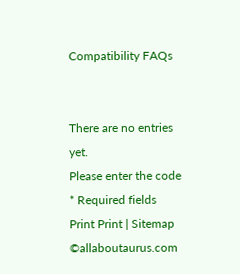Compatibility FAQs


There are no entries yet.
Please enter the code
* Required fields
Print Print | Sitemap
©allaboutaurus.com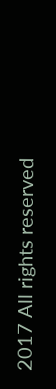2017 All rights reserved